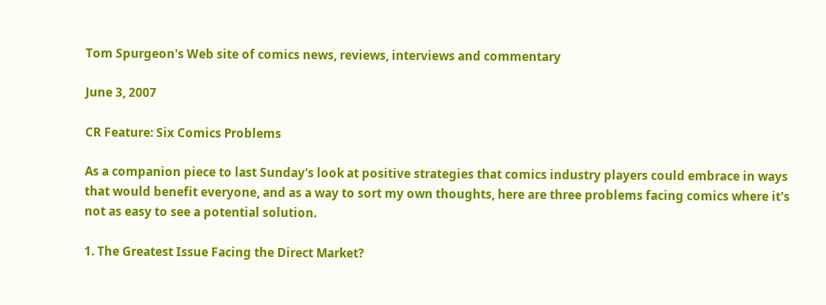Tom Spurgeon's Web site of comics news, reviews, interviews and commentary

June 3, 2007

CR Feature: Six Comics Problems

As a companion piece to last Sunday's look at positive strategies that comics industry players could embrace in ways that would benefit everyone, and as a way to sort my own thoughts, here are three problems facing comics where it's not as easy to see a potential solution.

1. The Greatest Issue Facing the Direct Market?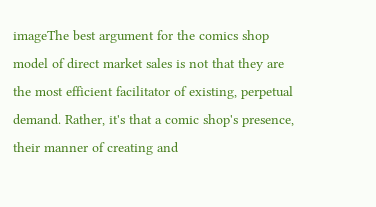imageThe best argument for the comics shop model of direct market sales is not that they are the most efficient facilitator of existing, perpetual demand. Rather, it's that a comic shop's presence, their manner of creating and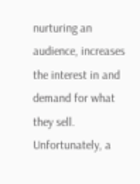nurturing an audience, increases the interest in and demand for what they sell. Unfortunately, a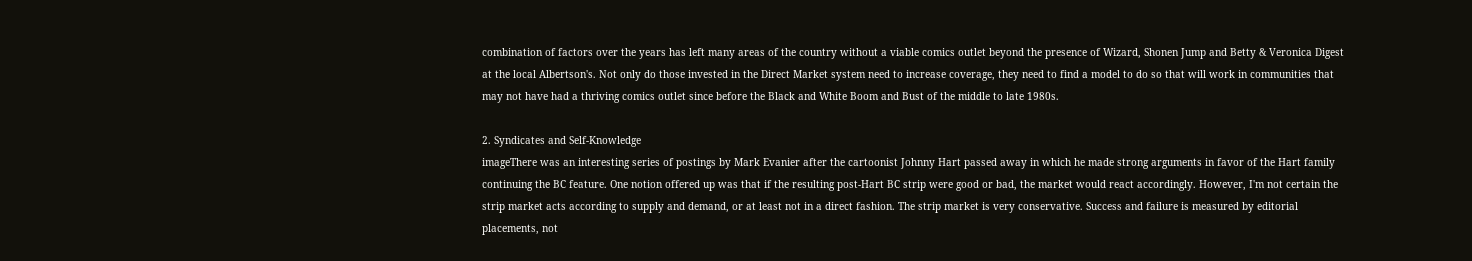combination of factors over the years has left many areas of the country without a viable comics outlet beyond the presence of Wizard, Shonen Jump and Betty & Veronica Digest at the local Albertson's. Not only do those invested in the Direct Market system need to increase coverage, they need to find a model to do so that will work in communities that may not have had a thriving comics outlet since before the Black and White Boom and Bust of the middle to late 1980s.

2. Syndicates and Self-Knowledge
imageThere was an interesting series of postings by Mark Evanier after the cartoonist Johnny Hart passed away in which he made strong arguments in favor of the Hart family continuing the BC feature. One notion offered up was that if the resulting post-Hart BC strip were good or bad, the market would react accordingly. However, I'm not certain the strip market acts according to supply and demand, or at least not in a direct fashion. The strip market is very conservative. Success and failure is measured by editorial placements, not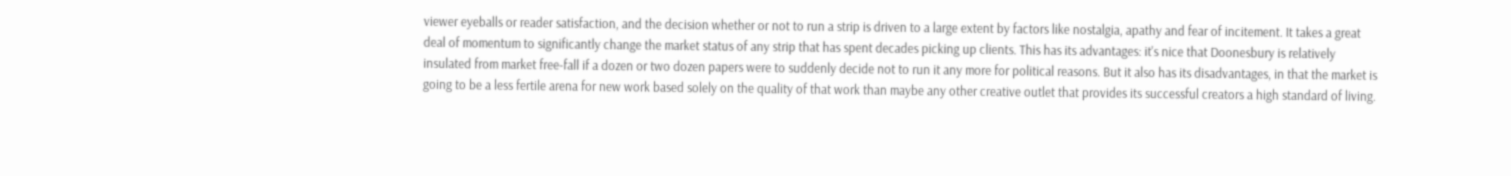viewer eyeballs or reader satisfaction, and the decision whether or not to run a strip is driven to a large extent by factors like nostalgia, apathy and fear of incitement. It takes a great deal of momentum to significantly change the market status of any strip that has spent decades picking up clients. This has its advantages: it's nice that Doonesbury is relatively insulated from market free-fall if a dozen or two dozen papers were to suddenly decide not to run it any more for political reasons. But it also has its disadvantages, in that the market is going to be a less fertile arena for new work based solely on the quality of that work than maybe any other creative outlet that provides its successful creators a high standard of living.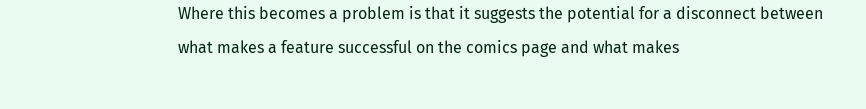Where this becomes a problem is that it suggests the potential for a disconnect between what makes a feature successful on the comics page and what makes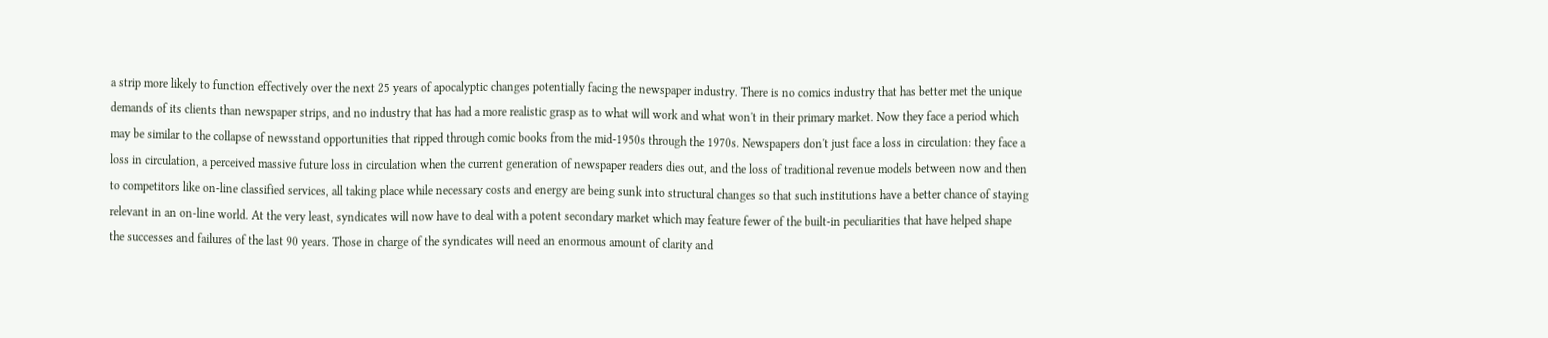a strip more likely to function effectively over the next 25 years of apocalyptic changes potentially facing the newspaper industry. There is no comics industry that has better met the unique demands of its clients than newspaper strips, and no industry that has had a more realistic grasp as to what will work and what won't in their primary market. Now they face a period which may be similar to the collapse of newsstand opportunities that ripped through comic books from the mid-1950s through the 1970s. Newspapers don't just face a loss in circulation: they face a loss in circulation, a perceived massive future loss in circulation when the current generation of newspaper readers dies out, and the loss of traditional revenue models between now and then to competitors like on-line classified services, all taking place while necessary costs and energy are being sunk into structural changes so that such institutions have a better chance of staying relevant in an on-line world. At the very least, syndicates will now have to deal with a potent secondary market which may feature fewer of the built-in peculiarities that have helped shape the successes and failures of the last 90 years. Those in charge of the syndicates will need an enormous amount of clarity and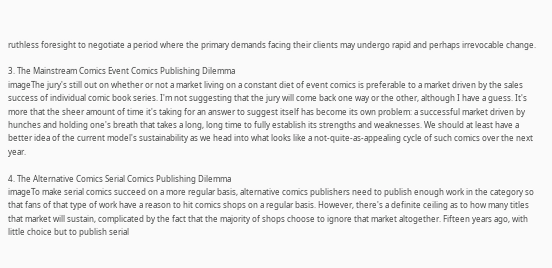ruthless foresight to negotiate a period where the primary demands facing their clients may undergo rapid and perhaps irrevocable change.

3. The Mainstream Comics Event Comics Publishing Dilemma
imageThe jury's still out on whether or not a market living on a constant diet of event comics is preferable to a market driven by the sales success of individual comic book series. I'm not suggesting that the jury will come back one way or the other, although I have a guess. It's more that the sheer amount of time it's taking for an answer to suggest itself has become its own problem: a successful market driven by hunches and holding one's breath that takes a long, long time to fully establish its strengths and weaknesses. We should at least have a better idea of the current model's sustainability as we head into what looks like a not-quite-as-appealing cycle of such comics over the next year.

4. The Alternative Comics Serial Comics Publishing Dilemma
imageTo make serial comics succeed on a more regular basis, alternative comics publishers need to publish enough work in the category so that fans of that type of work have a reason to hit comics shops on a regular basis. However, there's a definite ceiling as to how many titles that market will sustain, complicated by the fact that the majority of shops choose to ignore that market altogether. Fifteen years ago, with little choice but to publish serial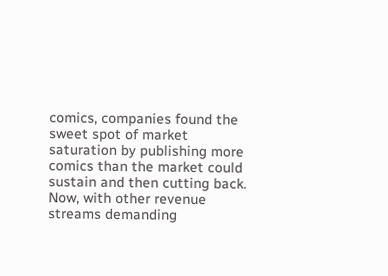comics, companies found the sweet spot of market saturation by publishing more comics than the market could sustain and then cutting back. Now, with other revenue streams demanding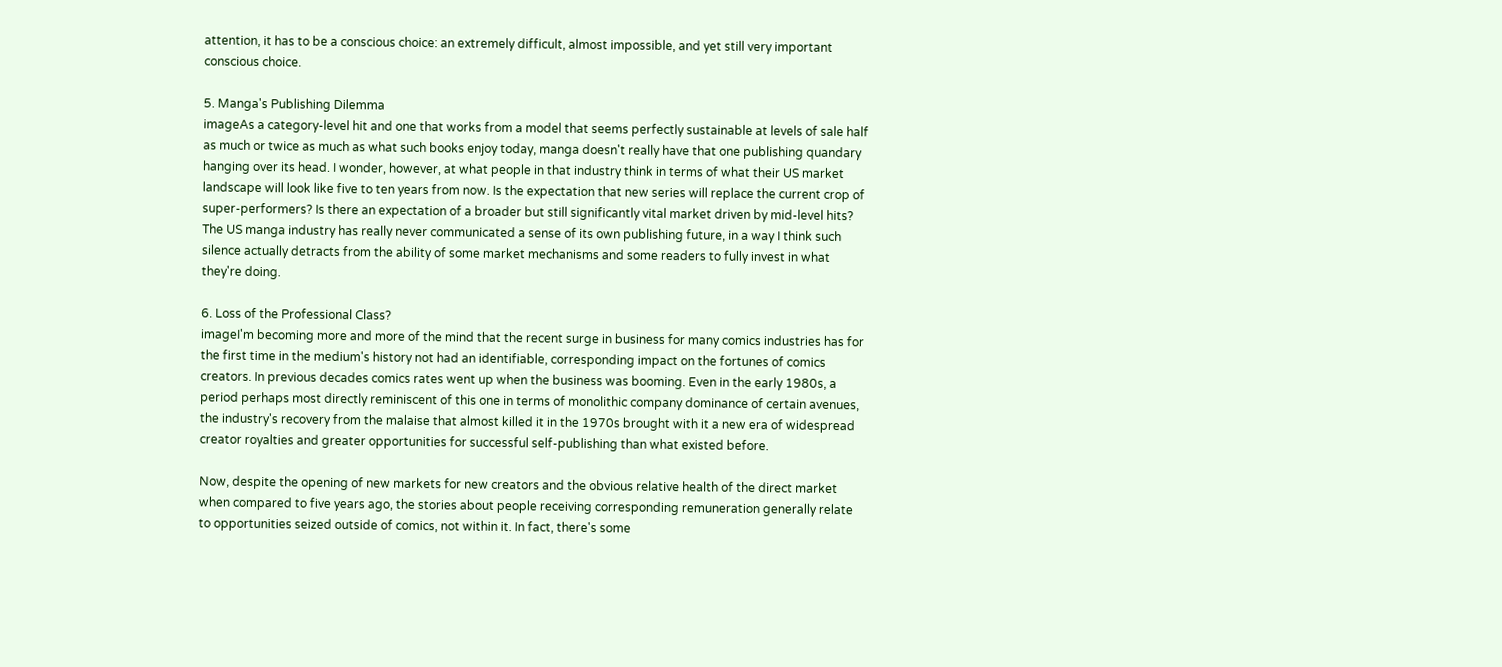attention, it has to be a conscious choice: an extremely difficult, almost impossible, and yet still very important conscious choice.

5. Manga's Publishing Dilemma
imageAs a category-level hit and one that works from a model that seems perfectly sustainable at levels of sale half as much or twice as much as what such books enjoy today, manga doesn't really have that one publishing quandary hanging over its head. I wonder, however, at what people in that industry think in terms of what their US market landscape will look like five to ten years from now. Is the expectation that new series will replace the current crop of super-performers? Is there an expectation of a broader but still significantly vital market driven by mid-level hits? The US manga industry has really never communicated a sense of its own publishing future, in a way I think such silence actually detracts from the ability of some market mechanisms and some readers to fully invest in what they're doing.

6. Loss of the Professional Class?
imageI'm becoming more and more of the mind that the recent surge in business for many comics industries has for the first time in the medium's history not had an identifiable, corresponding impact on the fortunes of comics creators. In previous decades comics rates went up when the business was booming. Even in the early 1980s, a period perhaps most directly reminiscent of this one in terms of monolithic company dominance of certain avenues, the industry's recovery from the malaise that almost killed it in the 1970s brought with it a new era of widespread creator royalties and greater opportunities for successful self-publishing than what existed before.

Now, despite the opening of new markets for new creators and the obvious relative health of the direct market when compared to five years ago, the stories about people receiving corresponding remuneration generally relate to opportunities seized outside of comics, not within it. In fact, there's some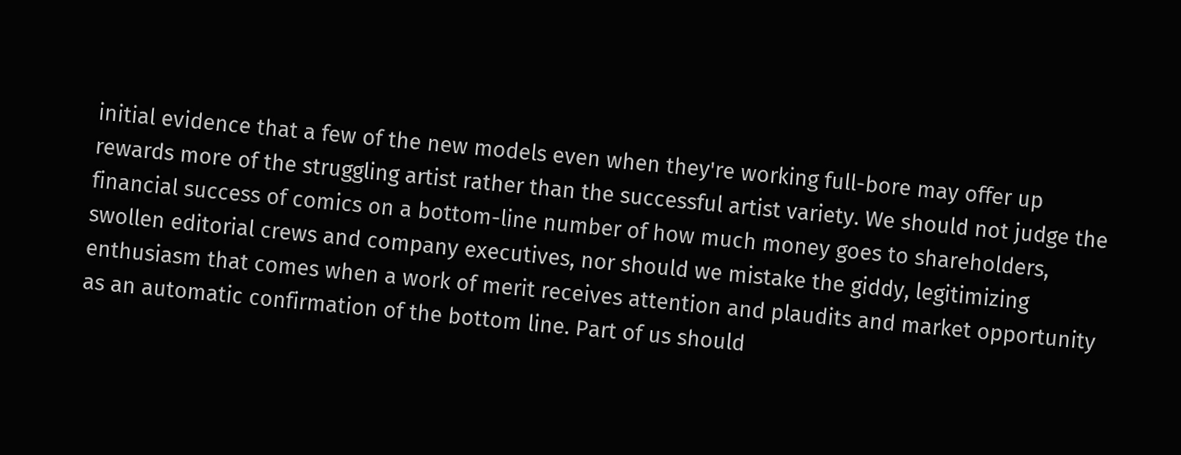initial evidence that a few of the new models even when they're working full-bore may offer up rewards more of the struggling artist rather than the successful artist variety. We should not judge the financial success of comics on a bottom-line number of how much money goes to shareholders, swollen editorial crews and company executives, nor should we mistake the giddy, legitimizing enthusiasm that comes when a work of merit receives attention and plaudits and market opportunity as an automatic confirmation of the bottom line. Part of us should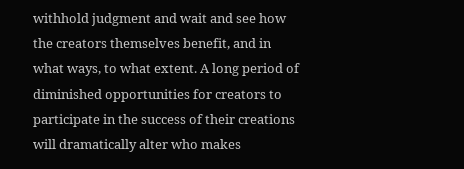withhold judgment and wait and see how the creators themselves benefit, and in what ways, to what extent. A long period of diminished opportunities for creators to participate in the success of their creations will dramatically alter who makes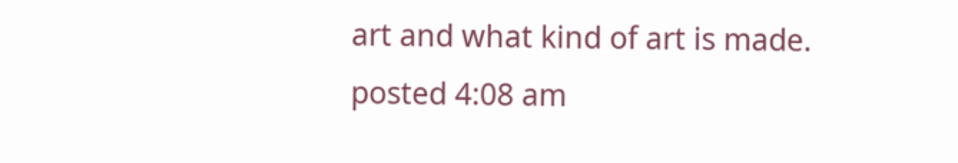art and what kind of art is made.
posted 4:08 am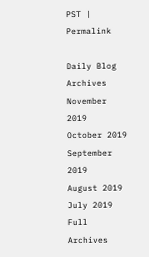PST | Permalink

Daily Blog Archives
November 2019
October 2019
September 2019
August 2019
July 2019
Full Archives